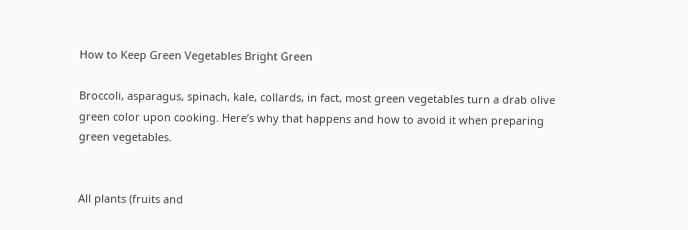How to Keep Green Vegetables Bright Green

Broccoli, asparagus, spinach, kale, collards, in fact, most green vegetables turn a drab olive green color upon cooking. Here’s why that happens and how to avoid it when preparing green vegetables.


All plants (fruits and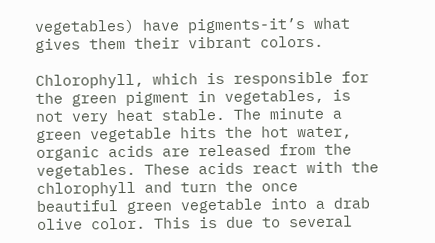vegetables) have pigments-it’s what gives them their vibrant colors.

Chlorophyll, which is responsible for the green pigment in vegetables, is not very heat stable. The minute a green vegetable hits the hot water, organic acids are released from the vegetables. These acids react with the chlorophyll and turn the once beautiful green vegetable into a drab olive color. This is due to several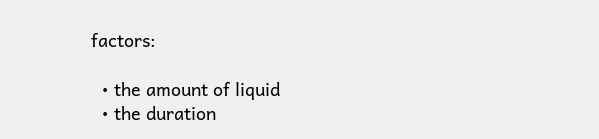factors:

  • the amount of liquid
  • the duration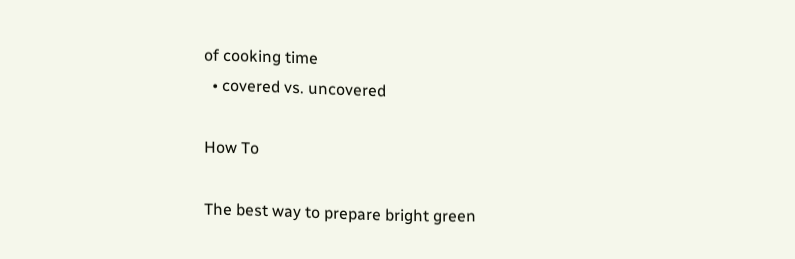of cooking time
  • covered vs. uncovered

How To

The best way to prepare bright green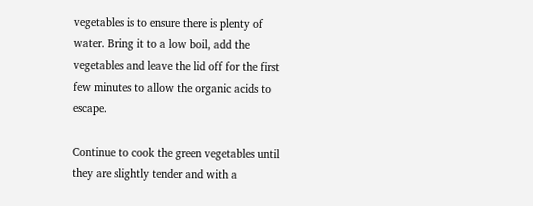vegetables is to ensure there is plenty of water. Bring it to a low boil, add the vegetables and leave the lid off for the first few minutes to allow the organic acids to escape.

Continue to cook the green vegetables until they are slightly tender and with a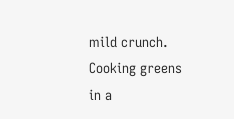mild crunch. Cooking greens in a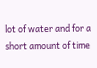lot of water and for a short amount of time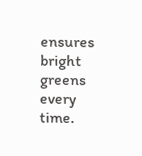ensures bright greens every time.